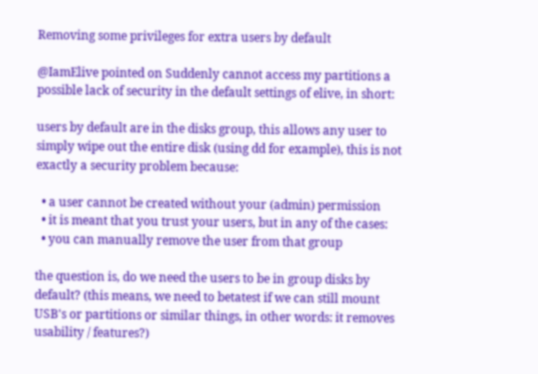Removing some privileges for extra users by default

@IamElive pointed on Suddenly cannot access my partitions a possible lack of security in the default settings of elive, in short:

users by default are in the disks group, this allows any user to simply wipe out the entire disk (using dd for example), this is not exactly a security problem because:

  • a user cannot be created without your (admin) permission
  • it is meant that you trust your users, but in any of the cases:
  • you can manually remove the user from that group

the question is, do we need the users to be in group disks by default? (this means, we need to betatest if we can still mount USB's or partitions or similar things, in other words: it removes usability / features?)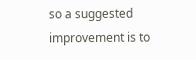so a suggested improvement is to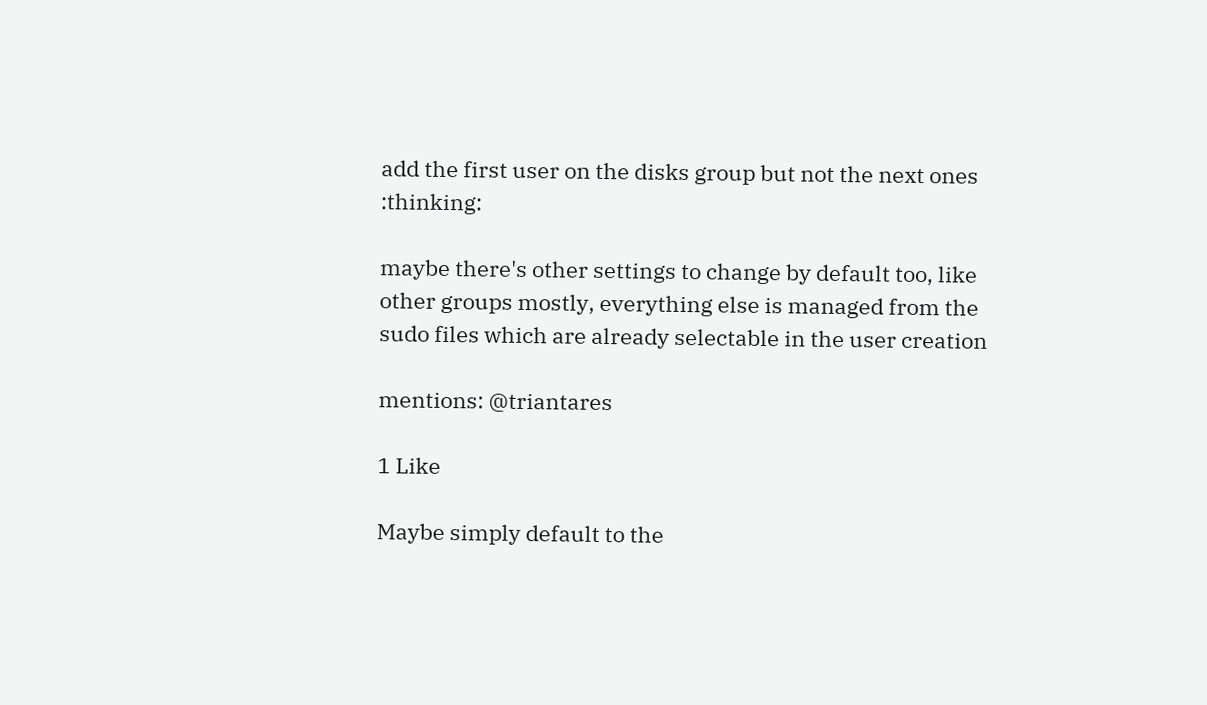add the first user on the disks group but not the next ones :thinking:

maybe there's other settings to change by default too, like other groups mostly, everything else is managed from the sudo files which are already selectable in the user creation

mentions: @triantares

1 Like

Maybe simply default to the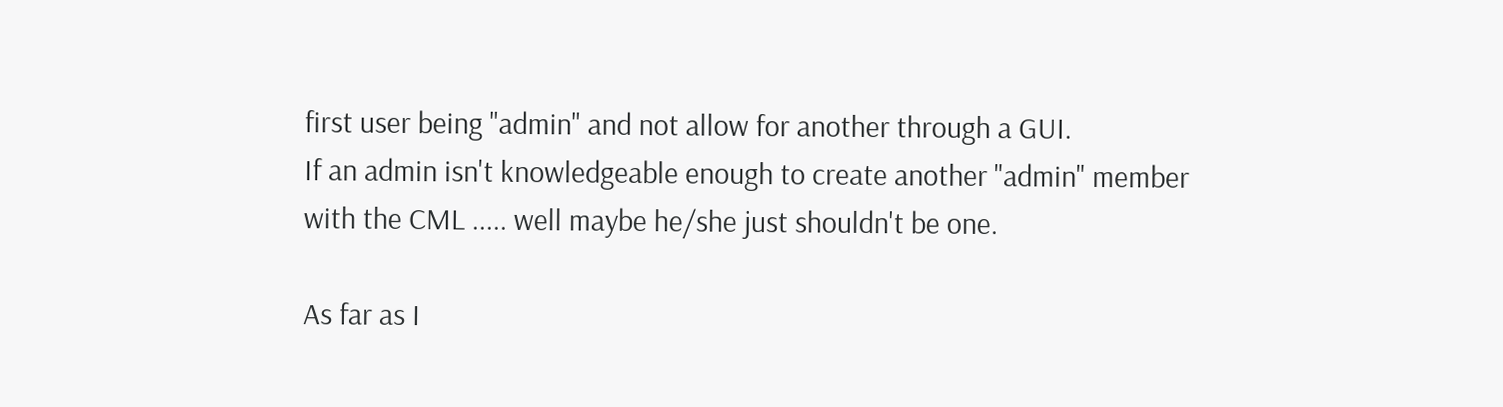first user being "admin" and not allow for another through a GUI.
If an admin isn't knowledgeable enough to create another "admin" member with the CML ..... well maybe he/she just shouldn't be one.

As far as I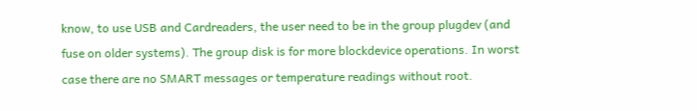know, to use USB and Cardreaders, the user need to be in the group plugdev (and fuse on older systems). The group disk is for more blockdevice operations. In worst case there are no SMART messages or temperature readings without root.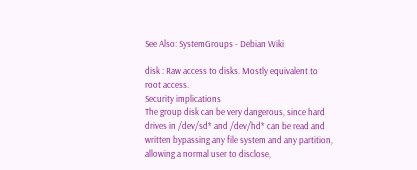See Also: SystemGroups - Debian Wiki

disk : Raw access to disks. Mostly equivalent to root access.
Security implications
The group disk can be very dangerous, since hard drives in /dev/sd* and /dev/hd* can be read and written bypassing any file system and any partition, allowing a normal user to disclose,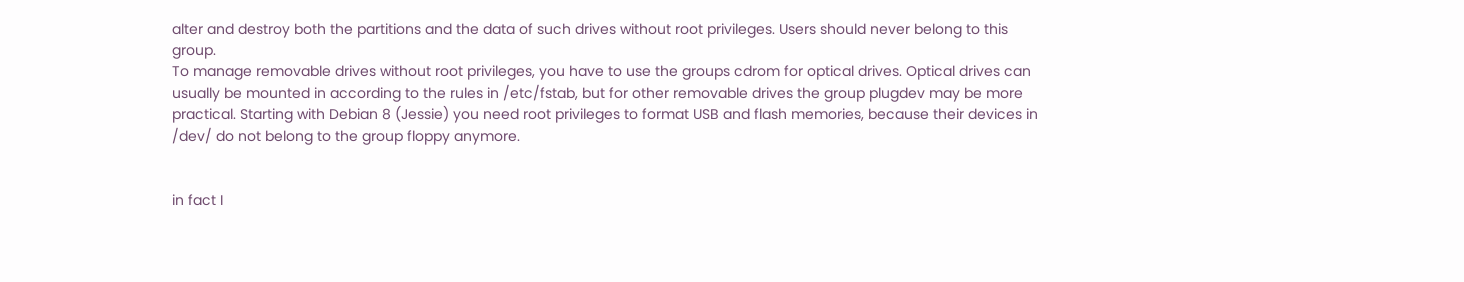alter and destroy both the partitions and the data of such drives without root privileges. Users should never belong to this group.
To manage removable drives without root privileges, you have to use the groups cdrom for optical drives. Optical drives can usually be mounted in according to the rules in /etc/fstab, but for other removable drives the group plugdev may be more practical. Starting with Debian 8 (Jessie) you need root privileges to format USB and flash memories, because their devices in /dev/ do not belong to the group floppy anymore.


in fact I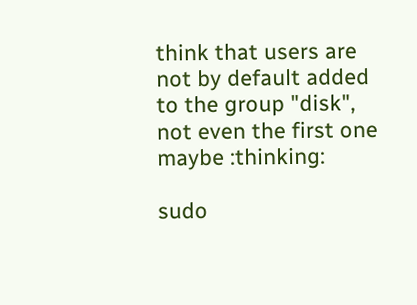think that users are not by default added to the group "disk", not even the first one maybe :thinking:

sudo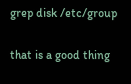grep disk /etc/group

that is a good thing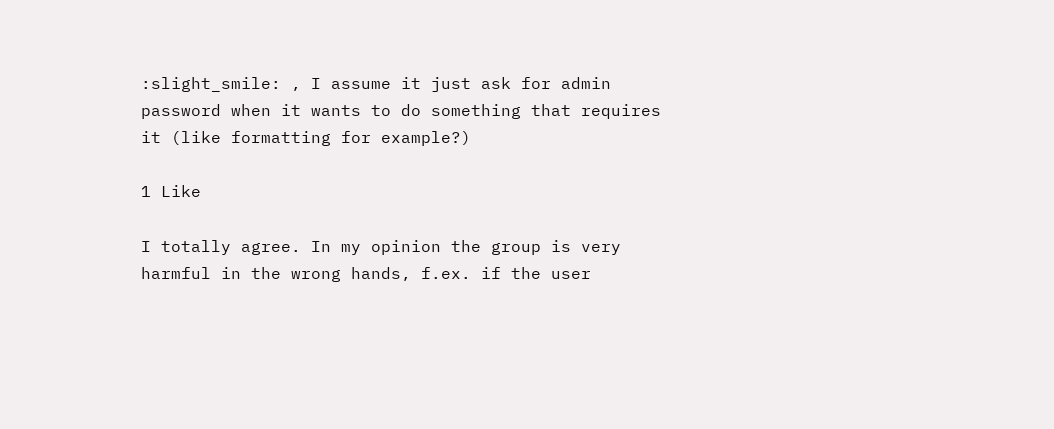:slight_smile: , I assume it just ask for admin password when it wants to do something that requires it (like formatting for example?)

1 Like

I totally agree. In my opinion the group is very harmful in the wrong hands, f.ex. if the user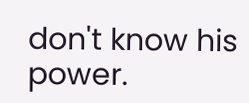don't know his power.